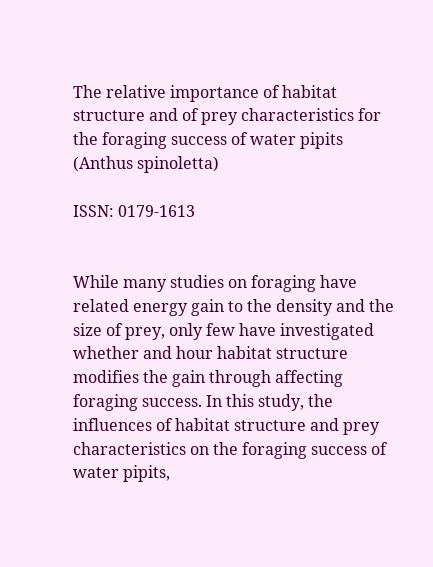The relative importance of habitat structure and of prey characteristics for the foraging success of water pipits (Anthus spinoletta)

ISSN: 0179-1613


While many studies on foraging have related energy gain to the density and the size of prey, only few have investigated whether and hour habitat structure modifies the gain through affecting foraging success. In this study, the influences of habitat structure and prey characteristics on the foraging success of water pipits,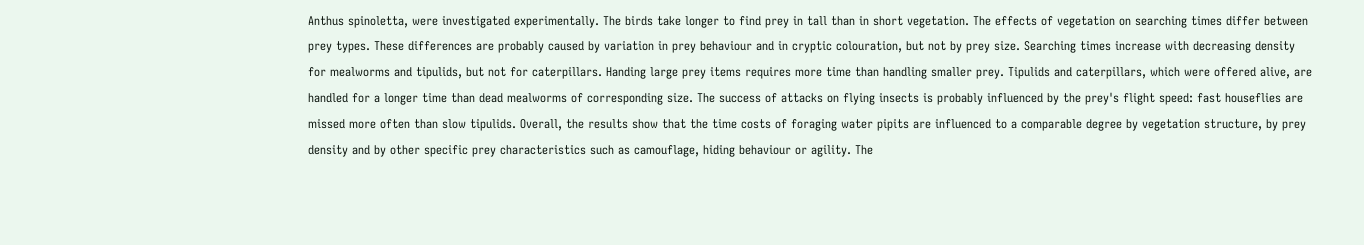Anthus spinoletta, were investigated experimentally. The birds take longer to find prey in tall than in short vegetation. The effects of vegetation on searching times differ between prey types. These differences are probably caused by variation in prey behaviour and in cryptic colouration, but not by prey size. Searching times increase with decreasing density for mealworms and tipulids, but not for caterpillars. Handing large prey items requires more time than handling smaller prey. Tipulids and caterpillars, which were offered alive, are handled for a longer time than dead mealworms of corresponding size. The success of attacks on flying insects is probably influenced by the prey's flight speed: fast houseflies are missed more often than slow tipulids. Overall, the results show that the time costs of foraging water pipits are influenced to a comparable degree by vegetation structure, by prey density and by other specific prey characteristics such as camouflage, hiding behaviour or agility. The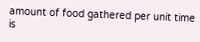amount of food gathered per unit time is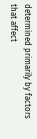determined primarily by factors that affect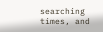searching times, and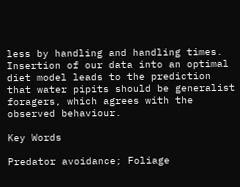less by handling and handling times. Insertion of our data into an optimal diet model leads to the prediction that water pipits should be generalist foragers, which agrees with the observed behaviour.

Key Words

Predator avoidance; Foliage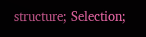structure; Selection;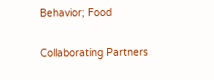Behavior; Food

Collaborating Partners